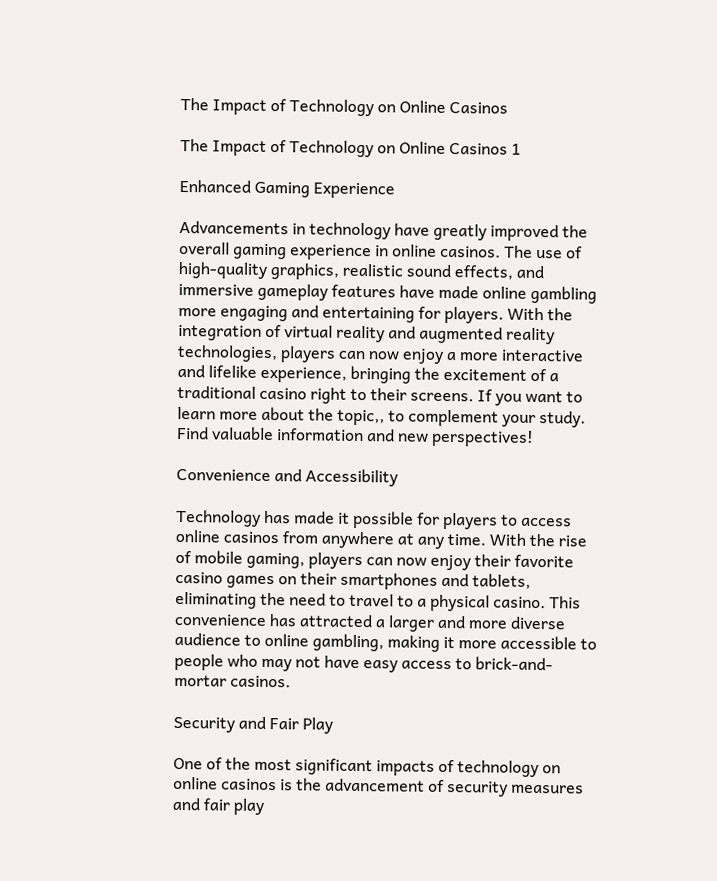The Impact of Technology on Online Casinos

The Impact of Technology on Online Casinos 1

Enhanced Gaming Experience

Advancements in technology have greatly improved the overall gaming experience in online casinos. The use of high-quality graphics, realistic sound effects, and immersive gameplay features have made online gambling more engaging and entertaining for players. With the integration of virtual reality and augmented reality technologies, players can now enjoy a more interactive and lifelike experience, bringing the excitement of a traditional casino right to their screens. If you want to learn more about the topic,, to complement your study. Find valuable information and new perspectives!

Convenience and Accessibility

Technology has made it possible for players to access online casinos from anywhere at any time. With the rise of mobile gaming, players can now enjoy their favorite casino games on their smartphones and tablets, eliminating the need to travel to a physical casino. This convenience has attracted a larger and more diverse audience to online gambling, making it more accessible to people who may not have easy access to brick-and-mortar casinos.

Security and Fair Play

One of the most significant impacts of technology on online casinos is the advancement of security measures and fair play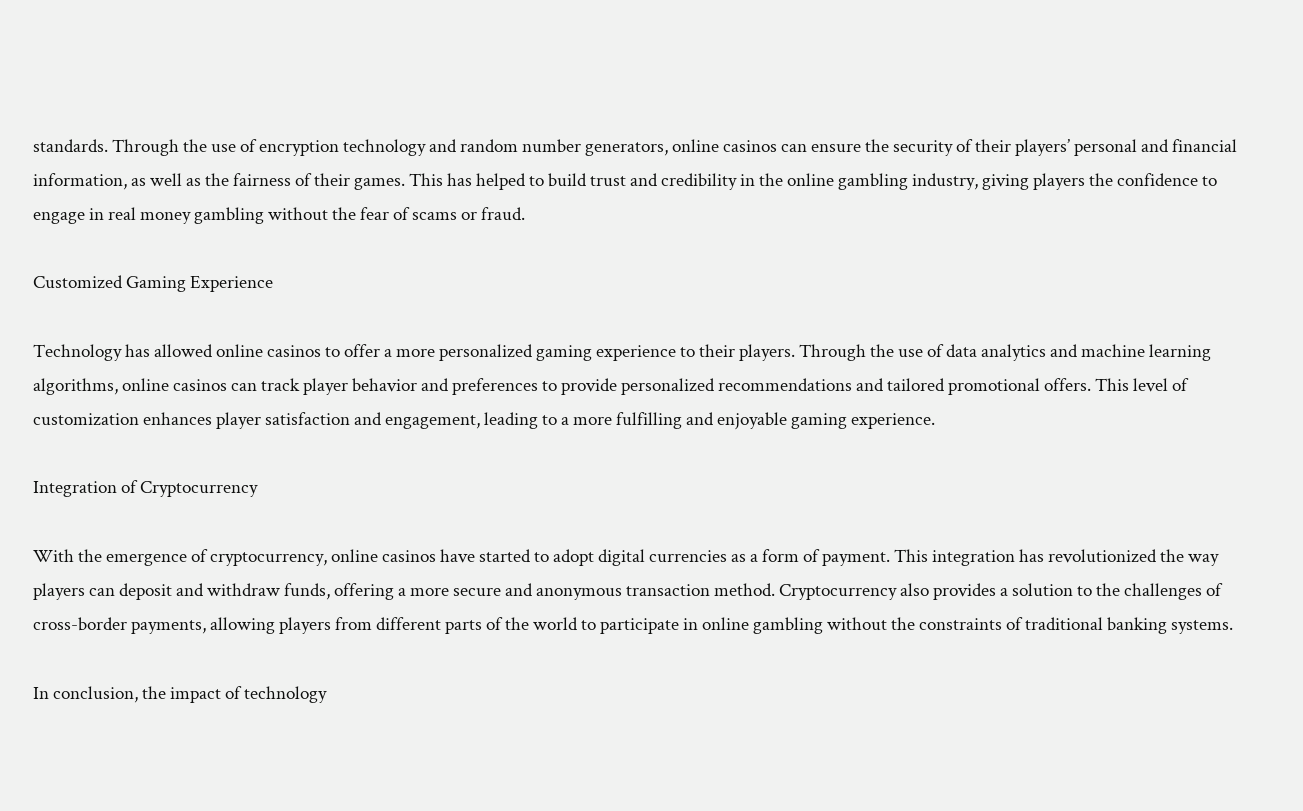standards. Through the use of encryption technology and random number generators, online casinos can ensure the security of their players’ personal and financial information, as well as the fairness of their games. This has helped to build trust and credibility in the online gambling industry, giving players the confidence to engage in real money gambling without the fear of scams or fraud.

Customized Gaming Experience

Technology has allowed online casinos to offer a more personalized gaming experience to their players. Through the use of data analytics and machine learning algorithms, online casinos can track player behavior and preferences to provide personalized recommendations and tailored promotional offers. This level of customization enhances player satisfaction and engagement, leading to a more fulfilling and enjoyable gaming experience.

Integration of Cryptocurrency

With the emergence of cryptocurrency, online casinos have started to adopt digital currencies as a form of payment. This integration has revolutionized the way players can deposit and withdraw funds, offering a more secure and anonymous transaction method. Cryptocurrency also provides a solution to the challenges of cross-border payments, allowing players from different parts of the world to participate in online gambling without the constraints of traditional banking systems.

In conclusion, the impact of technology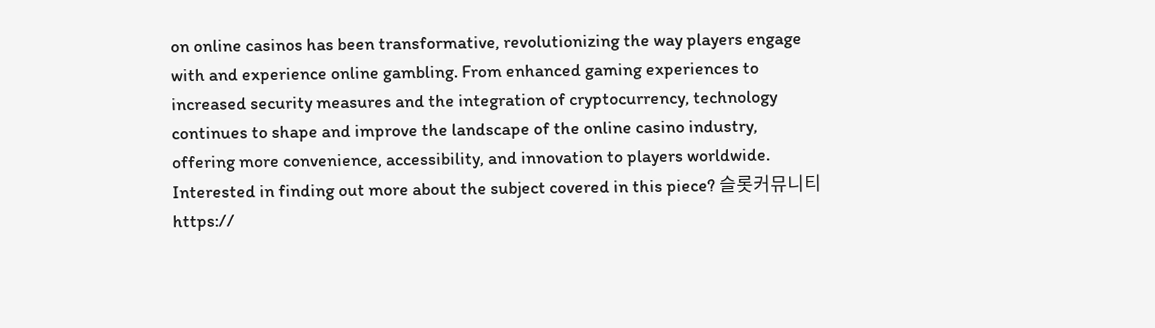on online casinos has been transformative, revolutionizing the way players engage with and experience online gambling. From enhanced gaming experiences to increased security measures and the integration of cryptocurrency, technology continues to shape and improve the landscape of the online casino industry, offering more convenience, accessibility, and innovation to players worldwide. Interested in finding out more about the subject covered in this piece? 슬롯커뮤니티 https://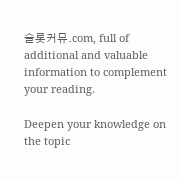슬롯커뮤.com, full of additional and valuable information to complement your reading.

Deepen your knowledge on the topic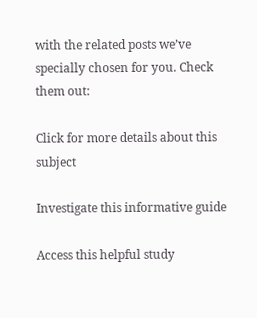with the related posts we’ve specially chosen for you. Check them out:

Click for more details about this subject

Investigate this informative guide

Access this helpful study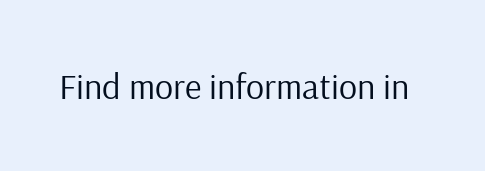Find more information in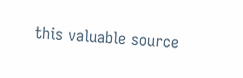this valuable source